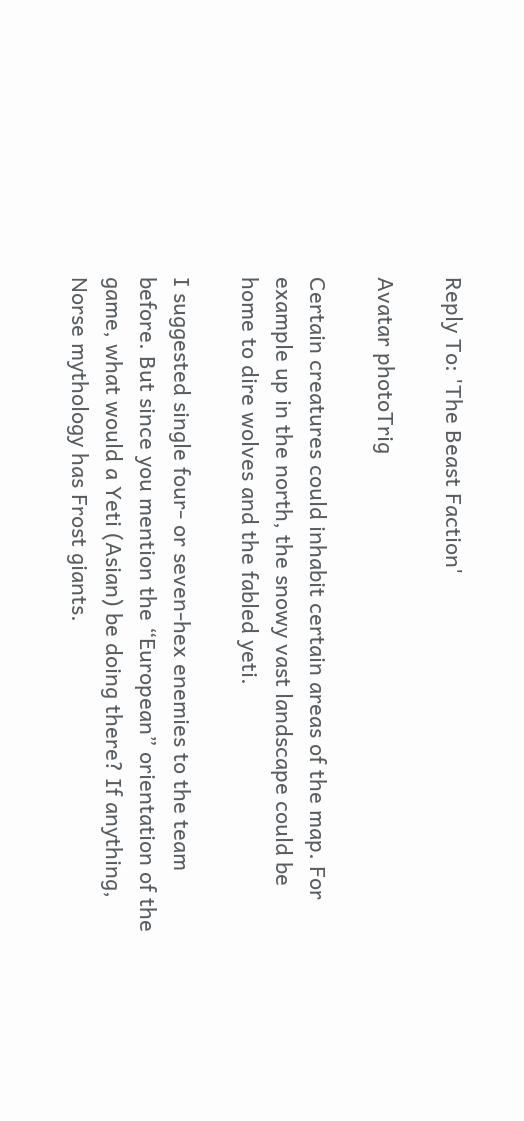Reply To: 'The Beast Faction'

Avatar photoTrig

Certain creatures could inhabit certain areas of the map. For example up in the north, the snowy vast landscape could be home to dire wolves and the fabled yeti.

I suggested single four- or seven-hex enemies to the team before. But since you mention the “European” orientation of the game, what would a Yeti (Asian) be doing there? If anything, Norse mythology has Frost giants.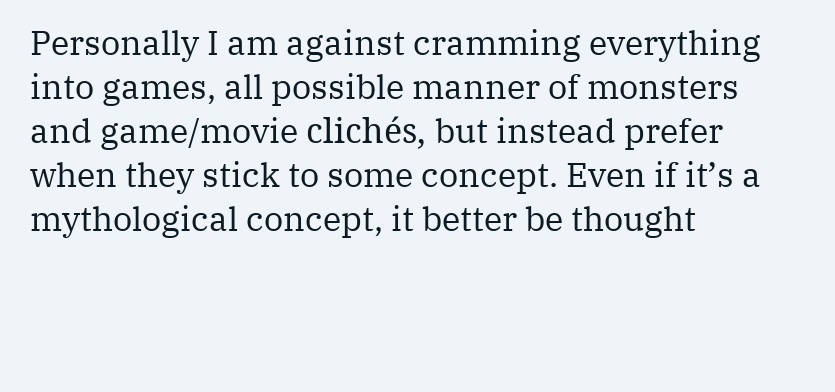Personally I am against cramming everything into games, all possible manner of monsters and game/movie clichés, but instead prefer when they stick to some concept. Even if it’s a mythological concept, it better be thought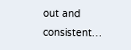out and consistent…